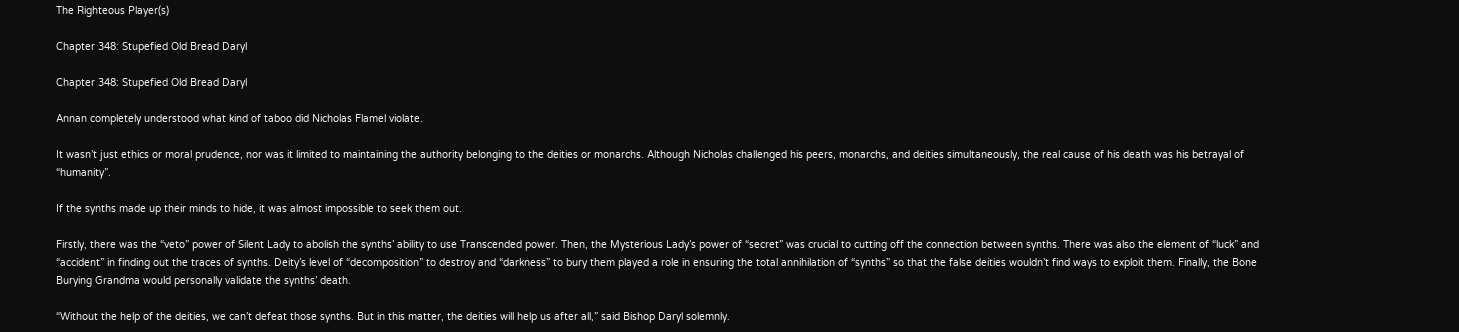The Righteous Player(s)

Chapter 348: Stupefied Old Bread Daryl

Chapter 348: Stupefied Old Bread Daryl

Annan completely understood what kind of taboo did Nicholas Flamel violate.

It wasn’t just ethics or moral prudence, nor was it limited to maintaining the authority belonging to the deities or monarchs. Although Nicholas challenged his peers, monarchs, and deities simultaneously, the real cause of his death was his betrayal of “humanity”.

If the synths made up their minds to hide, it was almost impossible to seek them out.

Firstly, there was the “veto” power of Silent Lady to abolish the synths’ ability to use Transcended power. Then, the Mysterious Lady’s power of “secret” was crucial to cutting off the connection between synths. There was also the element of “luck” and “accident” in finding out the traces of synths. Deity’s level of “decomposition” to destroy and “darkness” to bury them played a role in ensuring the total annihilation of “synths” so that the false deities wouldn’t find ways to exploit them. Finally, the Bone Burying Grandma would personally validate the synths’ death.

“Without the help of the deities, we can’t defeat those synths. But in this matter, the deities will help us after all,” said Bishop Daryl solemnly.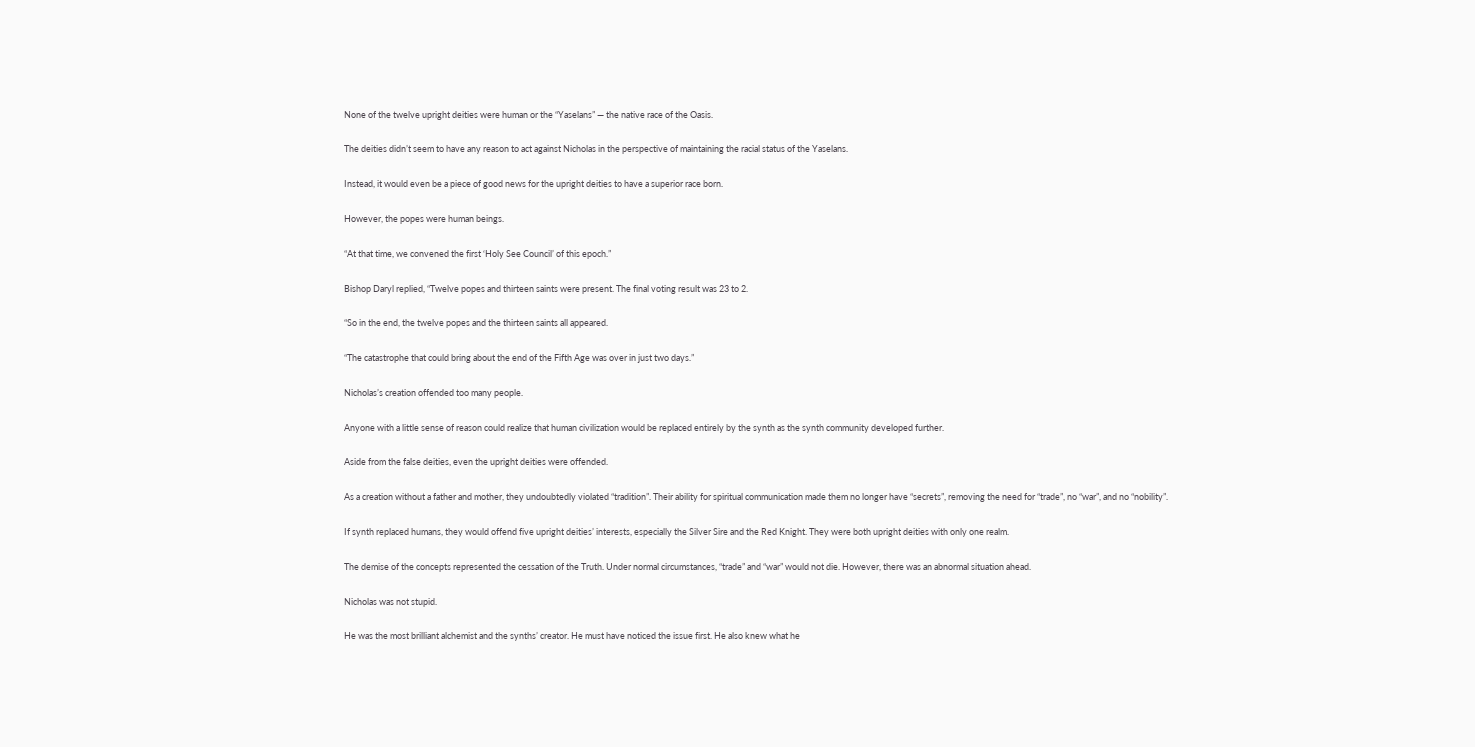None of the twelve upright deities were human or the “Yaselans” — the native race of the Oasis.

The deities didn’t seem to have any reason to act against Nicholas in the perspective of maintaining the racial status of the Yaselans.

Instead, it would even be a piece of good news for the upright deities to have a superior race born.

However, the popes were human beings.

“At that time, we convened the first ‘Holy See Council’ of this epoch.”

Bishop Daryl replied, “Twelve popes and thirteen saints were present. The final voting result was 23 to 2.

“So in the end, the twelve popes and the thirteen saints all appeared.

“The catastrophe that could bring about the end of the Fifth Age was over in just two days.”

Nicholas’s creation offended too many people.

Anyone with a little sense of reason could realize that human civilization would be replaced entirely by the synth as the synth community developed further.

Aside from the false deities, even the upright deities were offended.

As a creation without a father and mother, they undoubtedly violated “tradition”. Their ability for spiritual communication made them no longer have “secrets”, removing the need for “trade”, no “war”, and no “nobility”.

If synth replaced humans, they would offend five upright deities’ interests, especially the Silver Sire and the Red Knight. They were both upright deities with only one realm.

The demise of the concepts represented the cessation of the Truth. Under normal circumstances, “trade” and “war” would not die. However, there was an abnormal situation ahead.

Nicholas was not stupid.

He was the most brilliant alchemist and the synths’ creator. He must have noticed the issue first. He also knew what he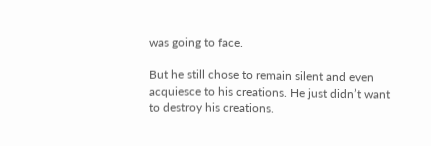was going to face.

But he still chose to remain silent and even acquiesce to his creations. He just didn’t want to destroy his creations.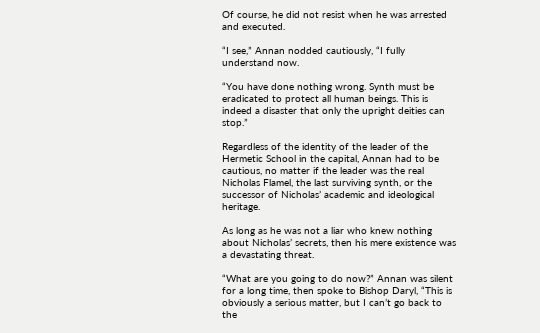Of course, he did not resist when he was arrested and executed.

“I see,” Annan nodded cautiously, “I fully understand now.

“You have done nothing wrong. Synth must be eradicated to protect all human beings. This is indeed a disaster that only the upright deities can stop.”

Regardless of the identity of the leader of the Hermetic School in the capital, Annan had to be cautious, no matter if the leader was the real Nicholas Flamel, the last surviving synth, or the successor of Nicholas’ academic and ideological heritage.

As long as he was not a liar who knew nothing about Nicholas’ secrets, then his mere existence was a devastating threat.

“What are you going to do now?” Annan was silent for a long time, then spoke to Bishop Daryl, “This is obviously a serious matter, but I can’t go back to the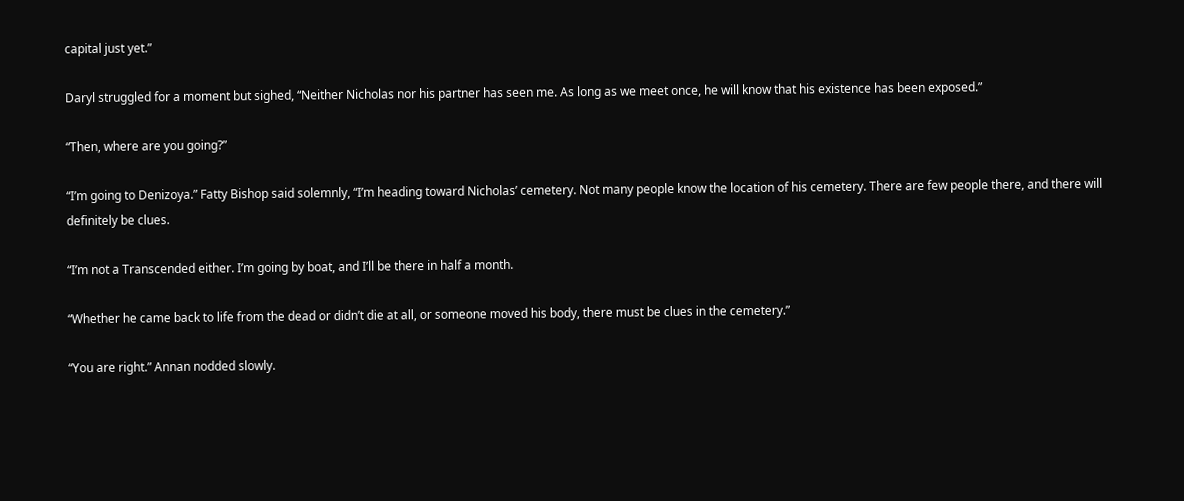capital just yet.”

Daryl struggled for a moment but sighed, “Neither Nicholas nor his partner has seen me. As long as we meet once, he will know that his existence has been exposed.”

“Then, where are you going?”

“I’m going to Denizoya.” Fatty Bishop said solemnly, “I’m heading toward Nicholas’ cemetery. Not many people know the location of his cemetery. There are few people there, and there will definitely be clues.

“I’m not a Transcended either. I’m going by boat, and I’ll be there in half a month.

“Whether he came back to life from the dead or didn’t die at all, or someone moved his body, there must be clues in the cemetery.”

“You are right.” Annan nodded slowly.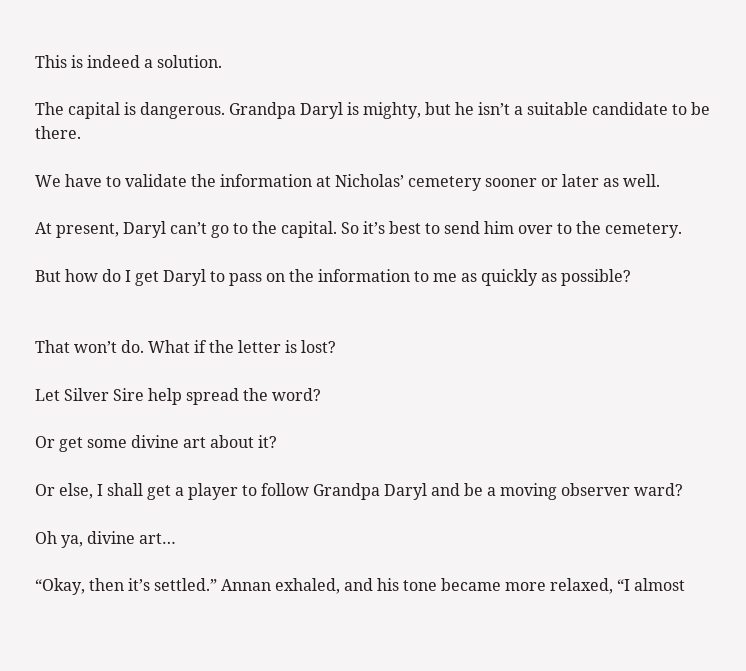This is indeed a solution.

The capital is dangerous. Grandpa Daryl is mighty, but he isn’t a suitable candidate to be there.

We have to validate the information at Nicholas’ cemetery sooner or later as well.

At present, Daryl can’t go to the capital. So it’s best to send him over to the cemetery.

But how do I get Daryl to pass on the information to me as quickly as possible?


That won’t do. What if the letter is lost?

Let Silver Sire help spread the word?

Or get some divine art about it?

Or else, I shall get a player to follow Grandpa Daryl and be a moving observer ward?

Oh ya, divine art…

“Okay, then it’s settled.” Annan exhaled, and his tone became more relaxed, “I almost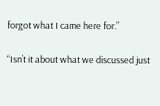forgot what I came here for.”

“Isn’t it about what we discussed just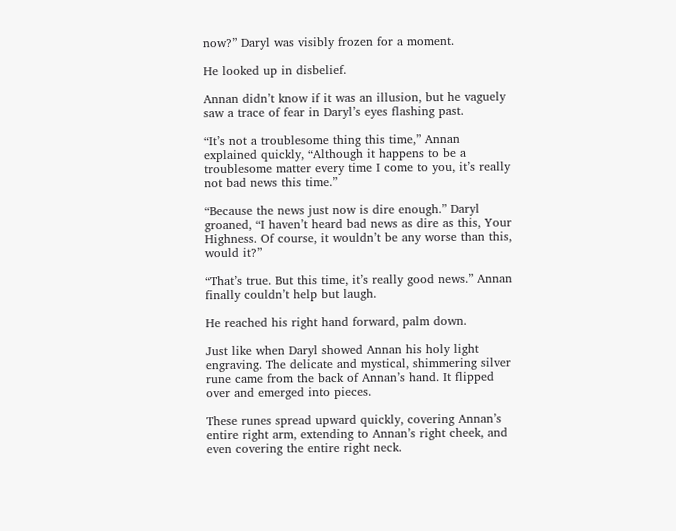now?” Daryl was visibly frozen for a moment.

He looked up in disbelief.

Annan didn’t know if it was an illusion, but he vaguely saw a trace of fear in Daryl’s eyes flashing past.

“It’s not a troublesome thing this time,” Annan explained quickly, “Although it happens to be a troublesome matter every time I come to you, it’s really not bad news this time.”

“Because the news just now is dire enough.” Daryl groaned, “I haven’t heard bad news as dire as this, Your Highness. Of course, it wouldn’t be any worse than this, would it?”

“That’s true. But this time, it’s really good news.” Annan finally couldn’t help but laugh.

He reached his right hand forward, palm down.

Just like when Daryl showed Annan his holy light engraving. The delicate and mystical, shimmering silver rune came from the back of Annan’s hand. It flipped over and emerged into pieces.

These runes spread upward quickly, covering Annan’s entire right arm, extending to Annan’s right cheek, and even covering the entire right neck.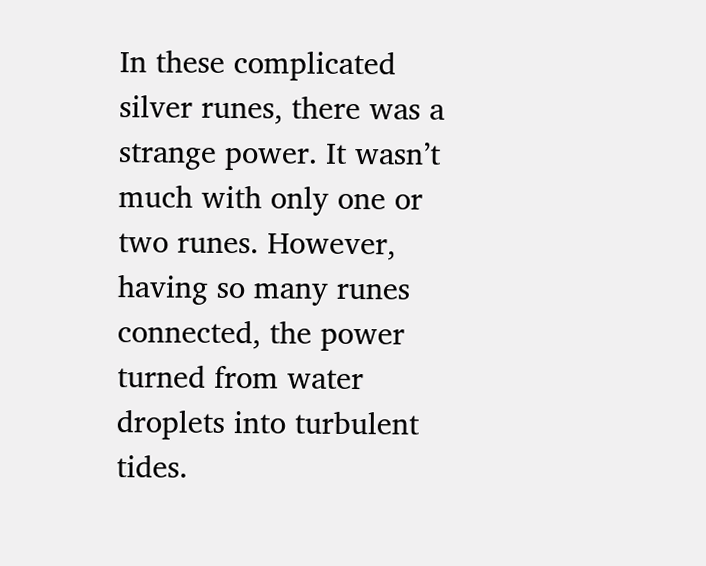In these complicated silver runes, there was a strange power. It wasn’t much with only one or two runes. However, having so many runes connected, the power turned from water droplets into turbulent tides.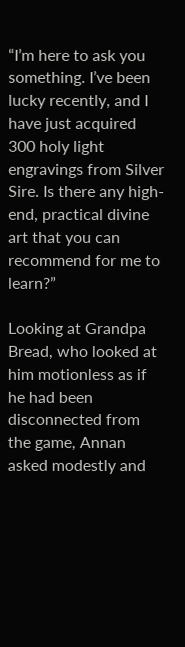“I’m here to ask you something. I’ve been lucky recently, and I have just acquired 300 holy light engravings from Silver Sire. Is there any high-end, practical divine art that you can recommend for me to learn?”

Looking at Grandpa Bread, who looked at him motionless as if he had been disconnected from the game, Annan asked modestly and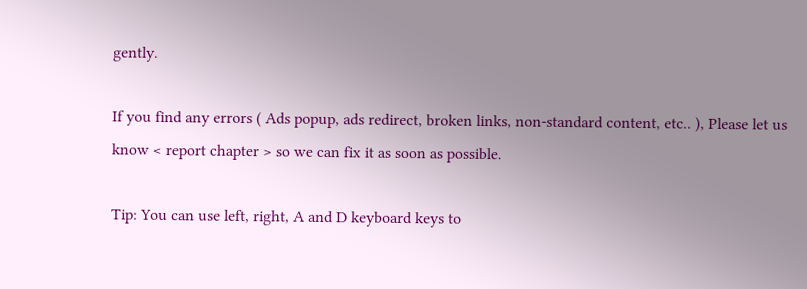gently.

If you find any errors ( Ads popup, ads redirect, broken links, non-standard content, etc.. ), Please let us know < report chapter > so we can fix it as soon as possible.

Tip: You can use left, right, A and D keyboard keys to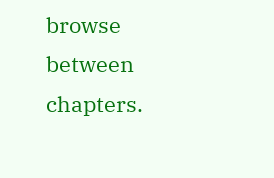browse between chapters.